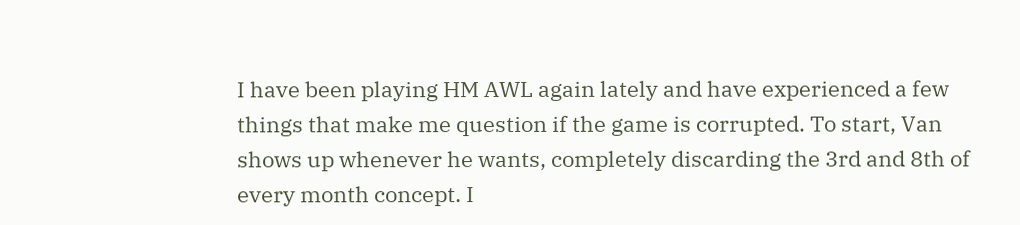I have been playing HM AWL again lately and have experienced a few things that make me question if the game is corrupted. To start, Van shows up whenever he wants, completely discarding the 3rd and 8th of every month concept. I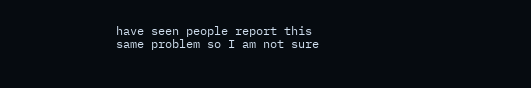have seen people report this same problem so I am not sure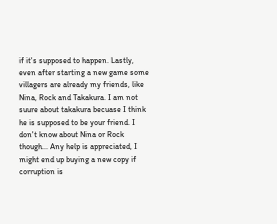if it's supposed to happen. Lastly, even after starting a new game some villagers are already my friends, like Nina, Rock and Takakura. I am not suure about takakura becuase I think he is supposed to be your friend. I don't know about Nina or Rock though... Any help is appreciated, I might end up buying a new copy if corruption is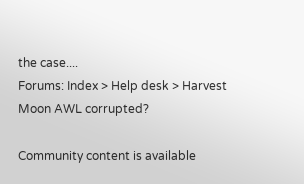the case....
Forums: Index > Help desk > Harvest Moon AWL corrupted?

Community content is available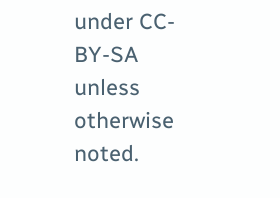under CC-BY-SA unless otherwise noted.